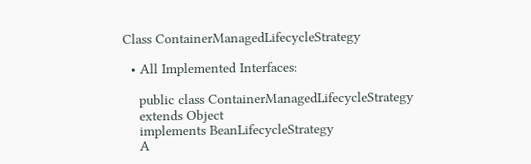Class ContainerManagedLifecycleStrategy

  • All Implemented Interfaces:

    public class ContainerManagedLifecycleStrategy
    extends Object
    implements BeanLifecycleStrategy
    A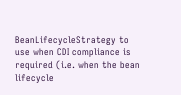BeanLifecycleStrategy to use when CDI compliance is required (i.e. when the bean lifecycle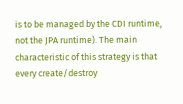is to be managed by the CDI runtime, not the JPA runtime). The main characteristic of this strategy is that every create/destroy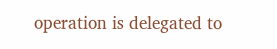operation is delegated to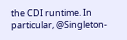the CDI runtime. In particular, @Singleton-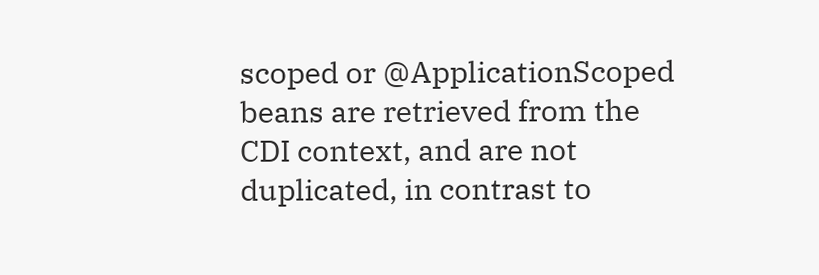scoped or @ApplicationScoped beans are retrieved from the CDI context, and are not duplicated, in contrast to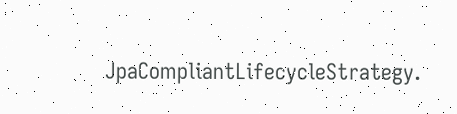JpaCompliantLifecycleStrategy.